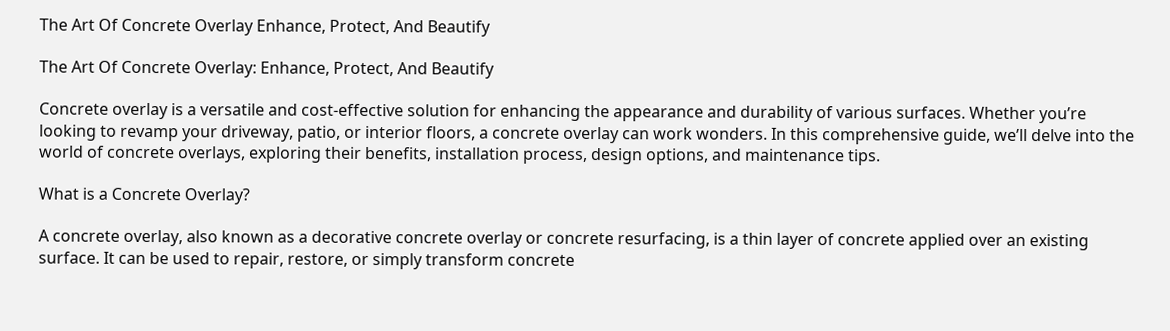The Art Of Concrete Overlay Enhance, Protect, And Beautify

The Art Of Concrete Overlay: Enhance, Protect, And Beautify

Concrete overlay is a versatile and cost-effective solution for enhancing the appearance and durability of various surfaces. Whether you’re looking to revamp your driveway, patio, or interior floors, a concrete overlay can work wonders. In this comprehensive guide, we’ll delve into the world of concrete overlays, exploring their benefits, installation process, design options, and maintenance tips.

What is a Concrete Overlay?

A concrete overlay, also known as a decorative concrete overlay or concrete resurfacing, is a thin layer of concrete applied over an existing surface. It can be used to repair, restore, or simply transform concrete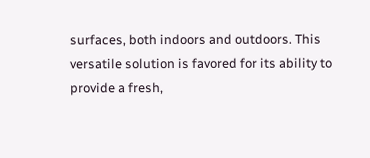surfaces, both indoors and outdoors. This versatile solution is favored for its ability to provide a fresh,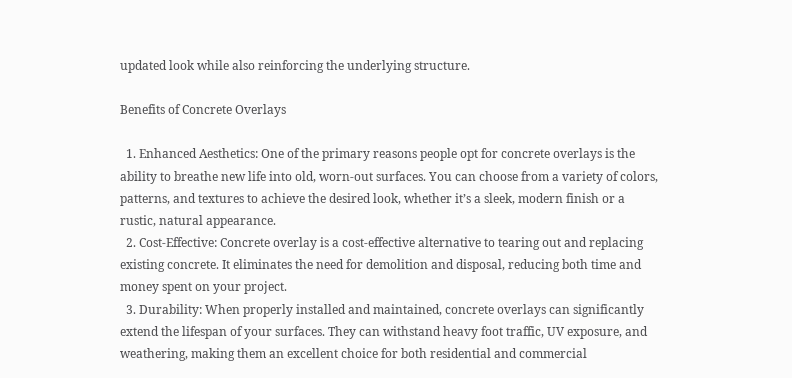updated look while also reinforcing the underlying structure.

Benefits of Concrete Overlays

  1. Enhanced Aesthetics: One of the primary reasons people opt for concrete overlays is the ability to breathe new life into old, worn-out surfaces. You can choose from a variety of colors, patterns, and textures to achieve the desired look, whether it’s a sleek, modern finish or a rustic, natural appearance.
  2. Cost-Effective: Concrete overlay is a cost-effective alternative to tearing out and replacing existing concrete. It eliminates the need for demolition and disposal, reducing both time and money spent on your project.
  3. Durability: When properly installed and maintained, concrete overlays can significantly extend the lifespan of your surfaces. They can withstand heavy foot traffic, UV exposure, and weathering, making them an excellent choice for both residential and commercial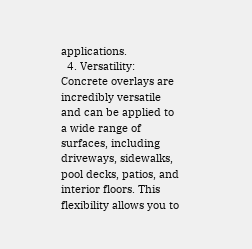applications.
  4. Versatility: Concrete overlays are incredibly versatile and can be applied to a wide range of surfaces, including driveways, sidewalks, pool decks, patios, and interior floors. This flexibility allows you to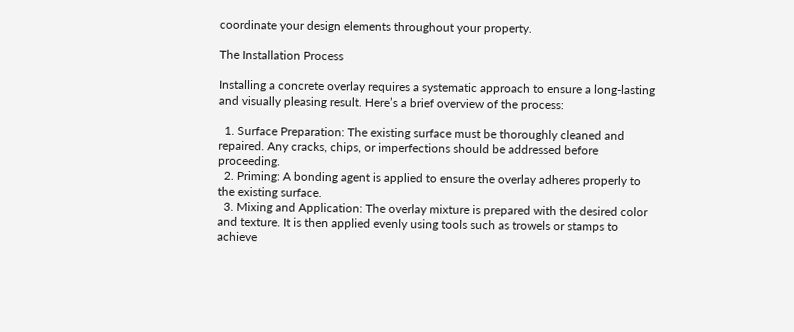coordinate your design elements throughout your property.

The Installation Process

Installing a concrete overlay requires a systematic approach to ensure a long-lasting and visually pleasing result. Here’s a brief overview of the process:

  1. Surface Preparation: The existing surface must be thoroughly cleaned and repaired. Any cracks, chips, or imperfections should be addressed before proceeding.
  2. Priming: A bonding agent is applied to ensure the overlay adheres properly to the existing surface.
  3. Mixing and Application: The overlay mixture is prepared with the desired color and texture. It is then applied evenly using tools such as trowels or stamps to achieve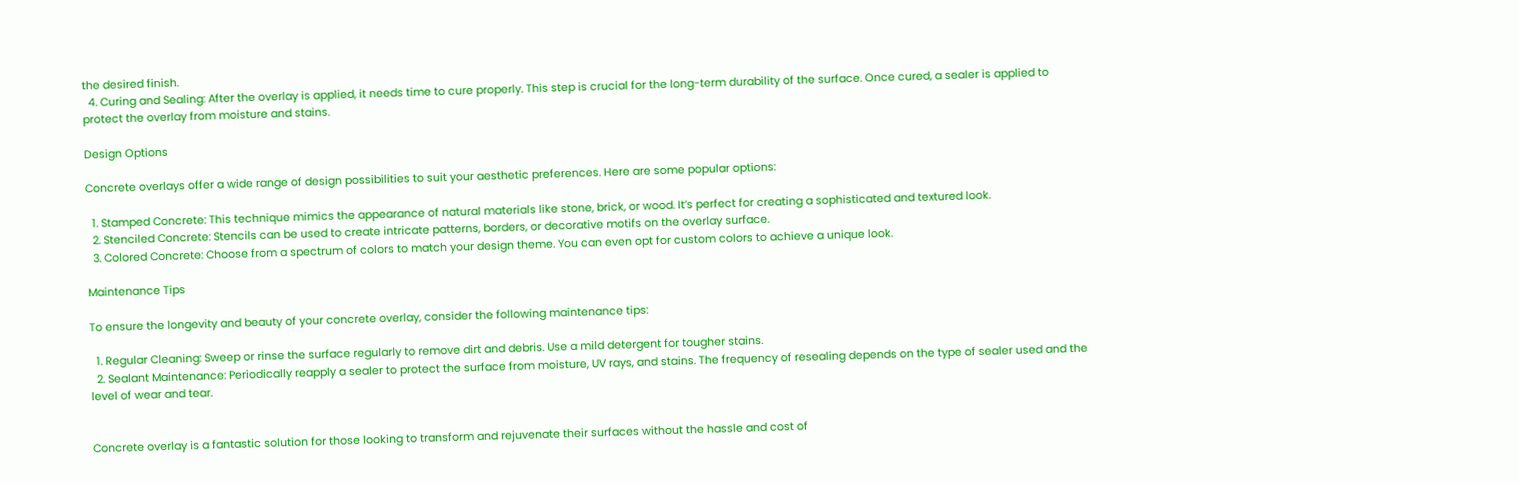the desired finish.
  4. Curing and Sealing: After the overlay is applied, it needs time to cure properly. This step is crucial for the long-term durability of the surface. Once cured, a sealer is applied to protect the overlay from moisture and stains.

Design Options

Concrete overlays offer a wide range of design possibilities to suit your aesthetic preferences. Here are some popular options:

  1. Stamped Concrete: This technique mimics the appearance of natural materials like stone, brick, or wood. It’s perfect for creating a sophisticated and textured look.
  2. Stenciled Concrete: Stencils can be used to create intricate patterns, borders, or decorative motifs on the overlay surface.
  3. Colored Concrete: Choose from a spectrum of colors to match your design theme. You can even opt for custom colors to achieve a unique look.

Maintenance Tips

To ensure the longevity and beauty of your concrete overlay, consider the following maintenance tips:

  1. Regular Cleaning: Sweep or rinse the surface regularly to remove dirt and debris. Use a mild detergent for tougher stains.
  2. Sealant Maintenance: Periodically reapply a sealer to protect the surface from moisture, UV rays, and stains. The frequency of resealing depends on the type of sealer used and the level of wear and tear.


Concrete overlay is a fantastic solution for those looking to transform and rejuvenate their surfaces without the hassle and cost of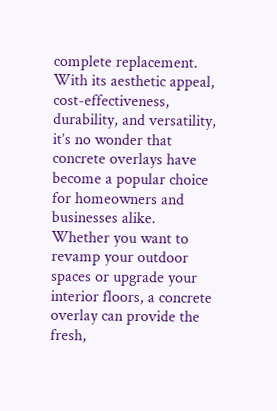complete replacement. With its aesthetic appeal, cost-effectiveness, durability, and versatility, it’s no wonder that concrete overlays have become a popular choice for homeowners and businesses alike. Whether you want to revamp your outdoor spaces or upgrade your interior floors, a concrete overlay can provide the fresh,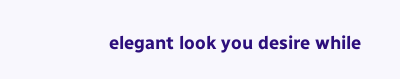elegant look you desire while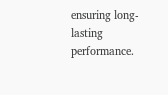ensuring long-lasting performance.